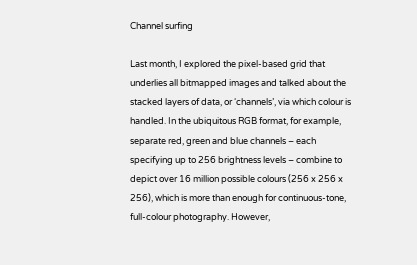Channel surfing

Last month, I explored the pixel-based grid that underlies all bitmapped images and talked about the stacked layers of data, or ‘channels’, via which colour is handled. In the ubiquitous RGB format, for example, separate red, green and blue channels – each specifying up to 256 brightness levels – combine to depict over 16 million possible colours (256 x 256 x 256), which is more than enough for continuous-tone, full-colour photography. However,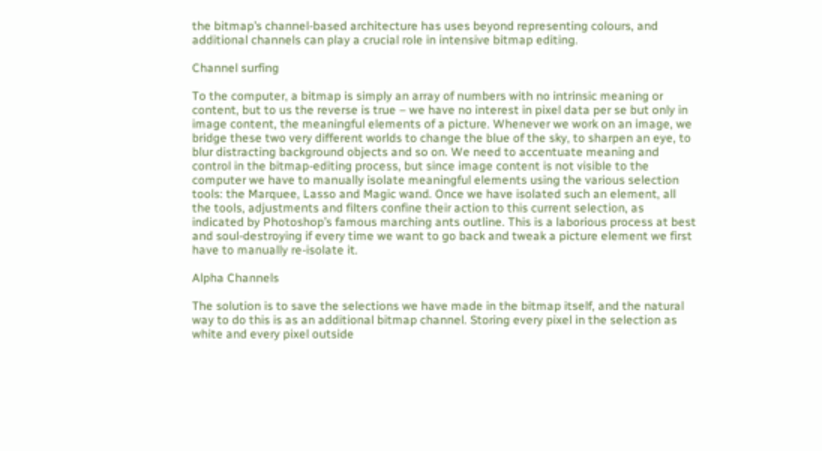the bitmap’s channel-based architecture has uses beyond representing colours, and additional channels can play a crucial role in intensive bitmap editing.

Channel surfing

To the computer, a bitmap is simply an array of numbers with no intrinsic meaning or content, but to us the reverse is true – we have no interest in pixel data per se but only in image content, the meaningful elements of a picture. Whenever we work on an image, we bridge these two very different worlds to change the blue of the sky, to sharpen an eye, to blur distracting background objects and so on. We need to accentuate meaning and control in the bitmap-editing process, but since image content is not visible to the computer we have to manually isolate meaningful elements using the various selection tools: the Marquee, Lasso and Magic wand. Once we have isolated such an element, all the tools, adjustments and filters confine their action to this current selection, as indicated by Photoshop’s famous marching ants outline. This is a laborious process at best and soul-destroying if every time we want to go back and tweak a picture element we first have to manually re-isolate it.

Alpha Channels

The solution is to save the selections we have made in the bitmap itself, and the natural way to do this is as an additional bitmap channel. Storing every pixel in the selection as white and every pixel outside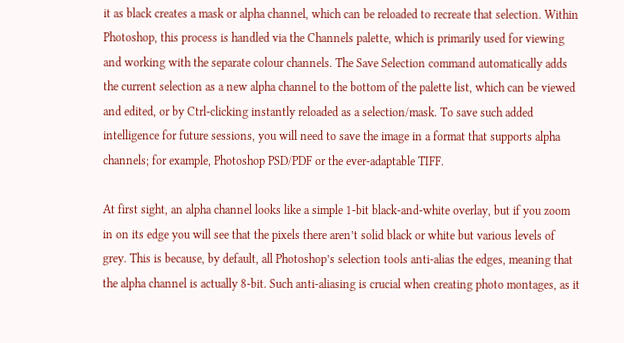it as black creates a mask or alpha channel, which can be reloaded to recreate that selection. Within Photoshop, this process is handled via the Channels palette, which is primarily used for viewing and working with the separate colour channels. The Save Selection command automatically adds the current selection as a new alpha channel to the bottom of the palette list, which can be viewed and edited, or by Ctrl-clicking instantly reloaded as a selection/mask. To save such added intelligence for future sessions, you will need to save the image in a format that supports alpha channels; for example, Photoshop PSD/PDF or the ever-adaptable TIFF.

At first sight, an alpha channel looks like a simple 1-bit black-and-white overlay, but if you zoom in on its edge you will see that the pixels there aren’t solid black or white but various levels of grey. This is because, by default, all Photoshop’s selection tools anti-alias the edges, meaning that the alpha channel is actually 8-bit. Such anti-aliasing is crucial when creating photo montages, as it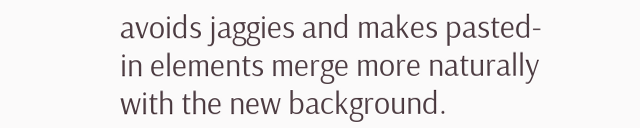avoids jaggies and makes pasted-in elements merge more naturally with the new background.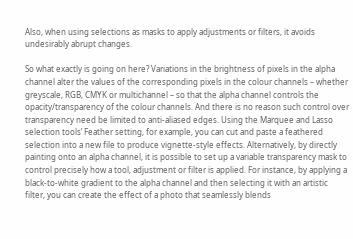Also, when using selections as masks to apply adjustments or filters, it avoids undesirably abrupt changes.

So what exactly is going on here? Variations in the brightness of pixels in the alpha channel alter the values of the corresponding pixels in the colour channels – whether greyscale, RGB, CMYK or multichannel – so that the alpha channel controls the opacity/transparency of the colour channels. And there is no reason such control over transparency need be limited to anti-aliased edges. Using the Marquee and Lasso selection tools’ Feather setting, for example, you can cut and paste a feathered selection into a new file to produce vignette-style effects. Alternatively, by directly painting onto an alpha channel, it is possible to set up a variable transparency mask to control precisely how a tool, adjustment or filter is applied. For instance, by applying a black-to-white gradient to the alpha channel and then selecting it with an artistic filter, you can create the effect of a photo that seamlessly blends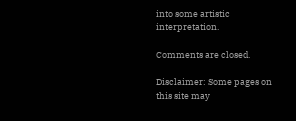into some artistic interpretation.

Comments are closed.

Disclaimer: Some pages on this site may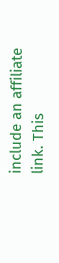include an affiliate link. This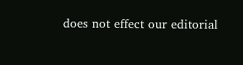does not effect our editorial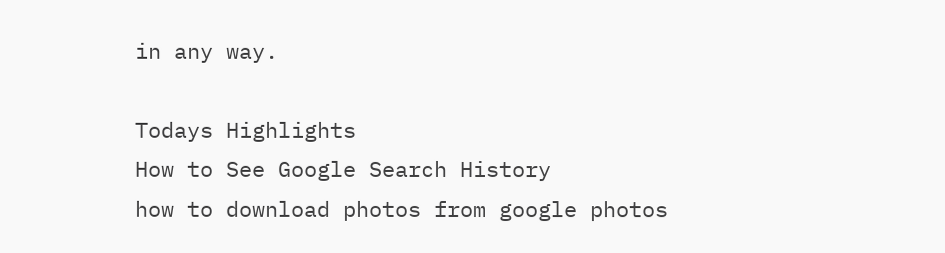in any way.

Todays Highlights
How to See Google Search History
how to download photos from google photos